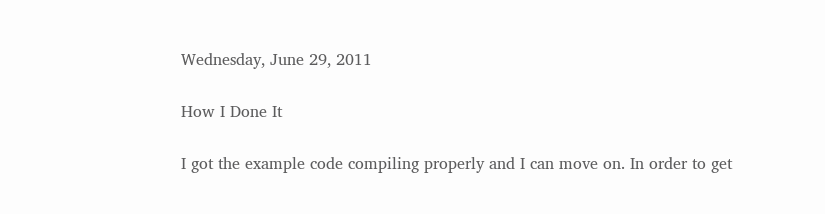Wednesday, June 29, 2011

How I Done It

I got the example code compiling properly and I can move on. In order to get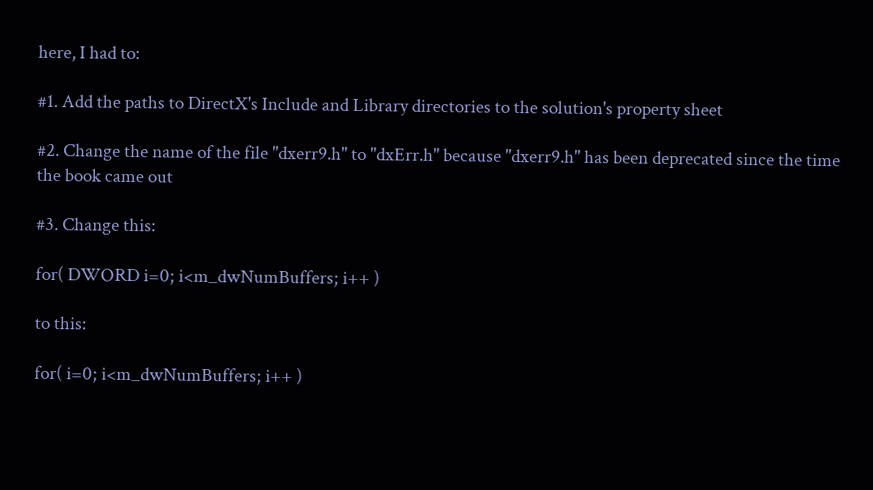here, I had to:

#1. Add the paths to DirectX's Include and Library directories to the solution's property sheet

#2. Change the name of the file "dxerr9.h" to "dxErr.h" because "dxerr9.h" has been deprecated since the time the book came out

#3. Change this:

for( DWORD i=0; i<m_dwNumBuffers; i++ )

to this:

for( i=0; i<m_dwNumBuffers; i++ )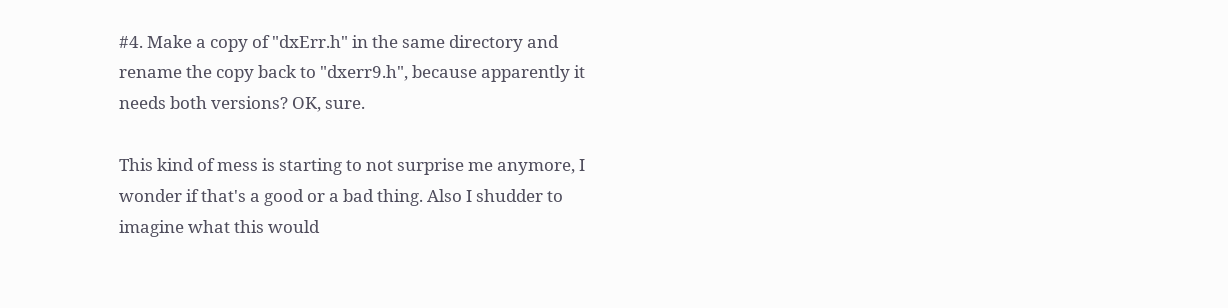#4. Make a copy of "dxErr.h" in the same directory and rename the copy back to "dxerr9.h", because apparently it needs both versions? OK, sure.

This kind of mess is starting to not surprise me anymore, I wonder if that's a good or a bad thing. Also I shudder to imagine what this would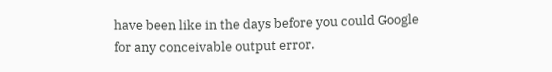have been like in the days before you could Google for any conceivable output error.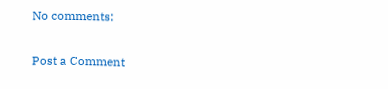No comments:

Post a Comment